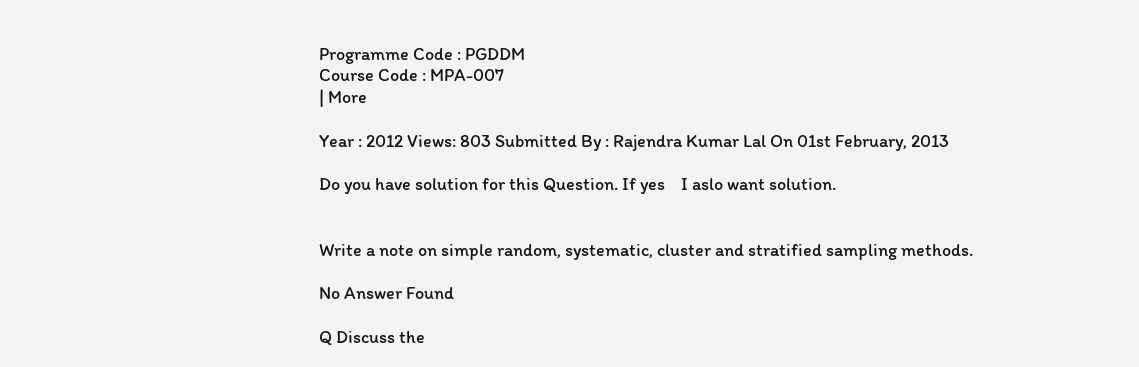Programme Code : PGDDM
Course Code : MPA-007
| More

Year : 2012 Views: 803 Submitted By : Rajendra Kumar Lal On 01st February, 2013

Do you have solution for this Question. If yes    I aslo want solution.


Write a note on simple random, systematic, cluster and stratified sampling methods.

No Answer Found

Q Discuss the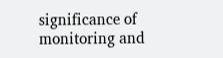significance of monitoring and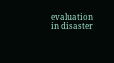evaluation in disaster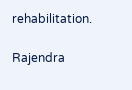rehabilitation.

Rajendra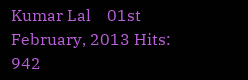Kumar Lal    01st February, 2013 Hits: 942